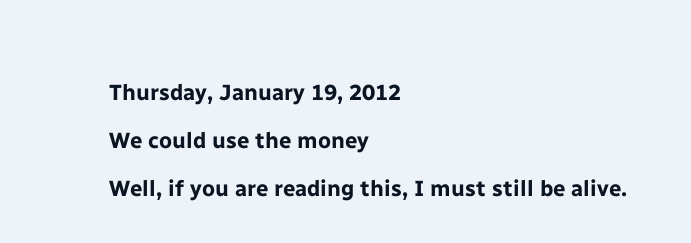Thursday, January 19, 2012

We could use the money

Well, if you are reading this, I must still be alive.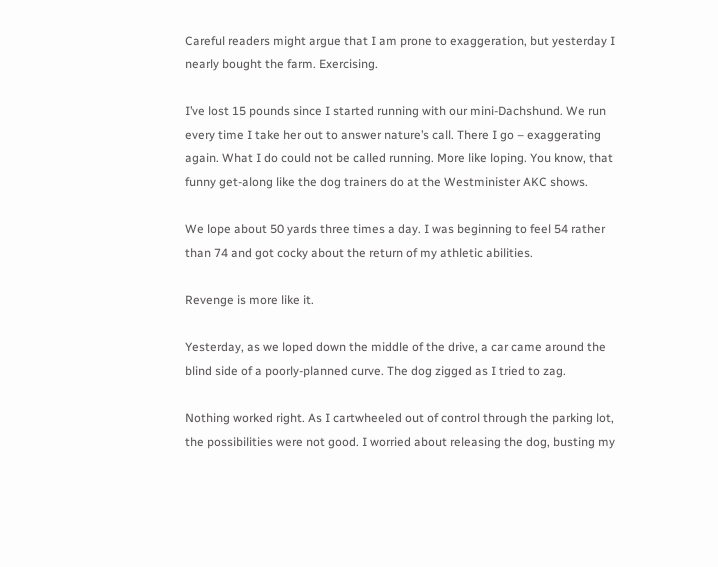Careful readers might argue that I am prone to exaggeration, but yesterday I nearly bought the farm. Exercising.

I’ve lost 15 pounds since I started running with our mini-Dachshund. We run every time I take her out to answer nature’s call. There I go – exaggerating again. What I do could not be called running. More like loping. You know, that funny get-along like the dog trainers do at the Westminister AKC shows.

We lope about 50 yards three times a day. I was beginning to feel 54 rather than 74 and got cocky about the return of my athletic abilities.

Revenge is more like it.

Yesterday, as we loped down the middle of the drive, a car came around the blind side of a poorly-planned curve. The dog zigged as I tried to zag.

Nothing worked right. As I cartwheeled out of control through the parking lot, the possibilities were not good. I worried about releasing the dog, busting my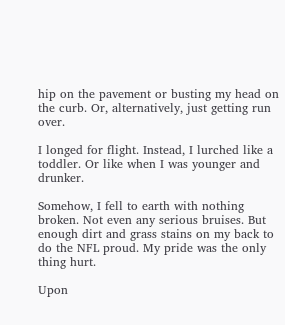hip on the pavement or busting my head on the curb. Or, alternatively, just getting run over.

I longed for flight. Instead, I lurched like a toddler. Or like when I was younger and drunker.

Somehow, I fell to earth with nothing broken. Not even any serious bruises. But enough dirt and grass stains on my back to do the NFL proud. My pride was the only thing hurt.

Upon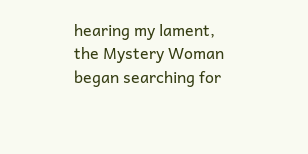hearing my lament, the Mystery Woman began searching for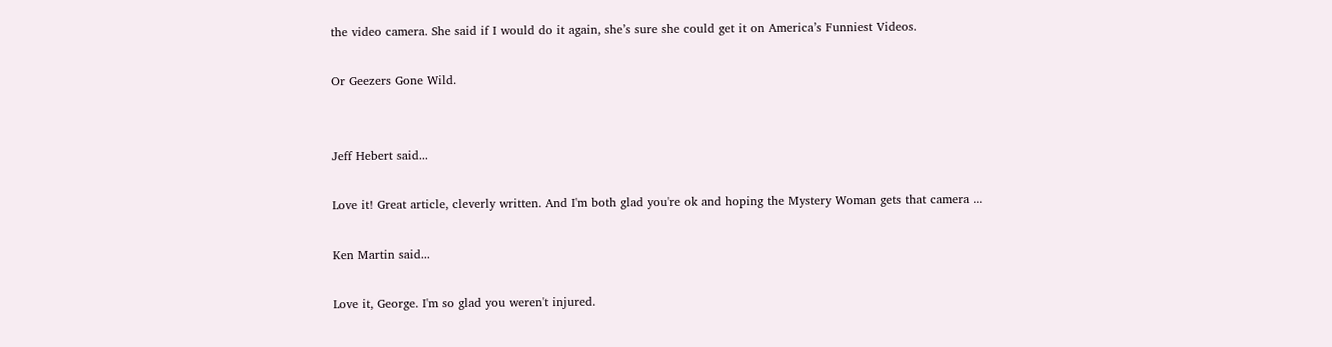the video camera. She said if I would do it again, she’s sure she could get it on America’s Funniest Videos.

Or Geezers Gone Wild.


Jeff Hebert said...

Love it! Great article, cleverly written. And I'm both glad you're ok and hoping the Mystery Woman gets that camera ...

Ken Martin said...

Love it, George. I'm so glad you weren't injured.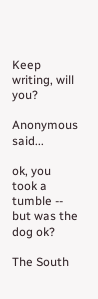Keep writing, will you?

Anonymous said...

ok, you took a tumble -- but was the dog ok?

The South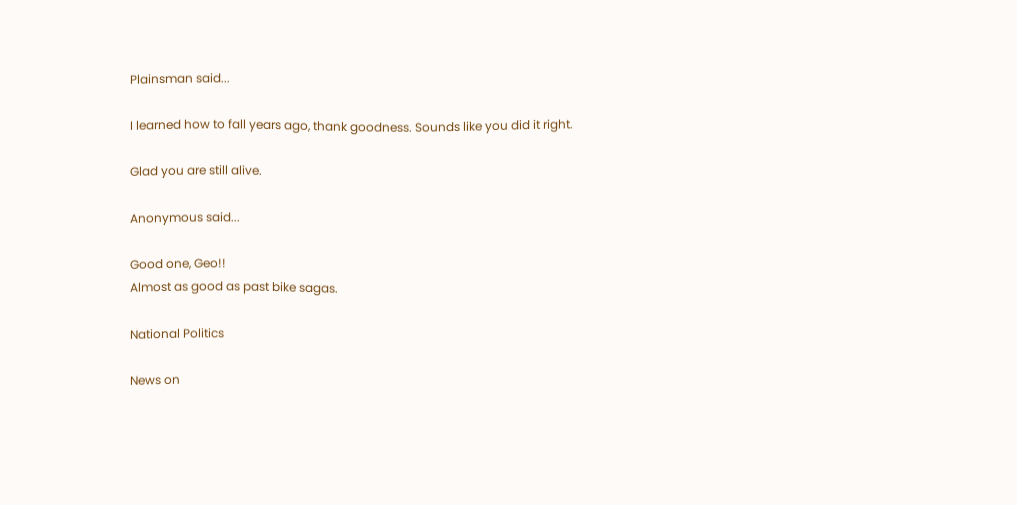Plainsman said...

I learned how to fall years ago, thank goodness. Sounds like you did it right.

Glad you are still alive.

Anonymous said...

Good one, Geo!!
Almost as good as past bike sagas.

National Politics

News on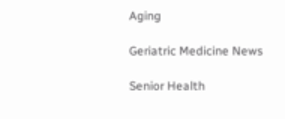Aging

Geriatric Medicine News

Senior Health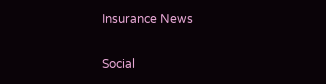Insurance News

Social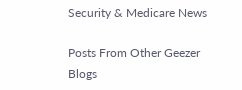Security & Medicare News

Posts From Other Geezer Blogs